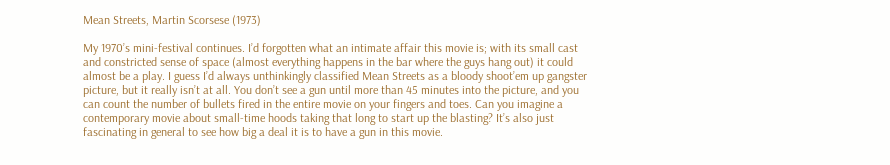Mean Streets, Martin Scorsese (1973)

My 1970’s mini-festival continues. I’d forgotten what an intimate affair this movie is; with its small cast and constricted sense of space (almost everything happens in the bar where the guys hang out) it could almost be a play. I guess I’d always unthinkingly classified Mean Streets as a bloody shoot’em up gangster picture, but it really isn’t at all. You don’t see a gun until more than 45 minutes into the picture, and you can count the number of bullets fired in the entire movie on your fingers and toes. Can you imagine a contemporary movie about small-time hoods taking that long to start up the blasting? It’s also just fascinating in general to see how big a deal it is to have a gun in this movie.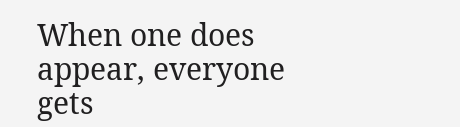When one does appear, everyone gets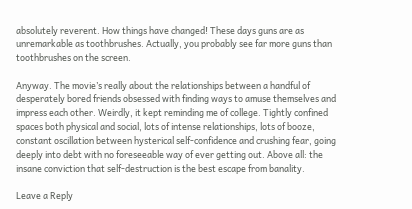absolutely reverent. How things have changed! These days guns are as unremarkable as toothbrushes. Actually, you probably see far more guns than toothbrushes on the screen.

Anyway. The movie’s really about the relationships between a handful of desperately bored friends obsessed with finding ways to amuse themselves and impress each other. Weirdly, it kept reminding me of college. Tightly confined spaces both physical and social, lots of intense relationships, lots of booze, constant oscillation between hysterical self-confidence and crushing fear, going deeply into debt with no foreseeable way of ever getting out. Above all: the insane conviction that self-destruction is the best escape from banality.

Leave a Reply